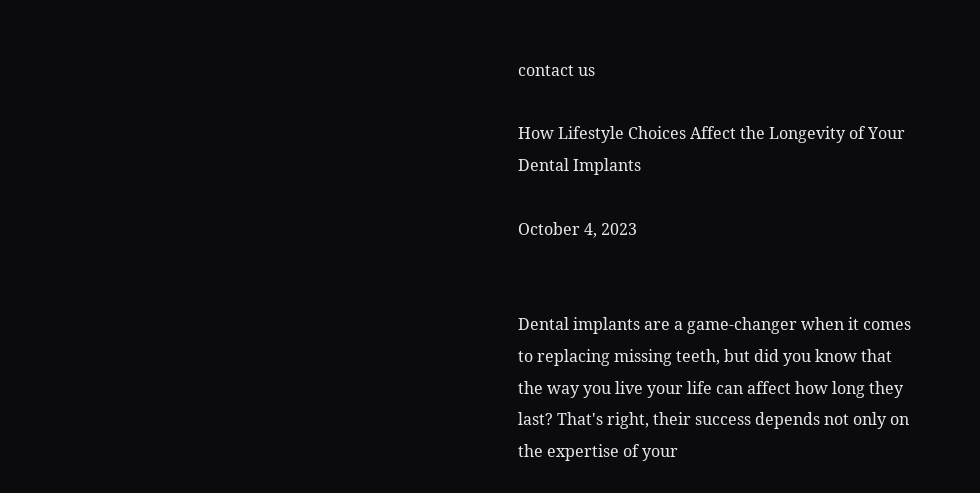contact us

How Lifestyle Choices Affect the Longevity of Your Dental Implants

October 4, 2023


Dental implants are a game-changer when it comes to replacing missing teeth, but did you know that the way you live your life can affect how long they last? That's right, their success depends not only on the expertise of your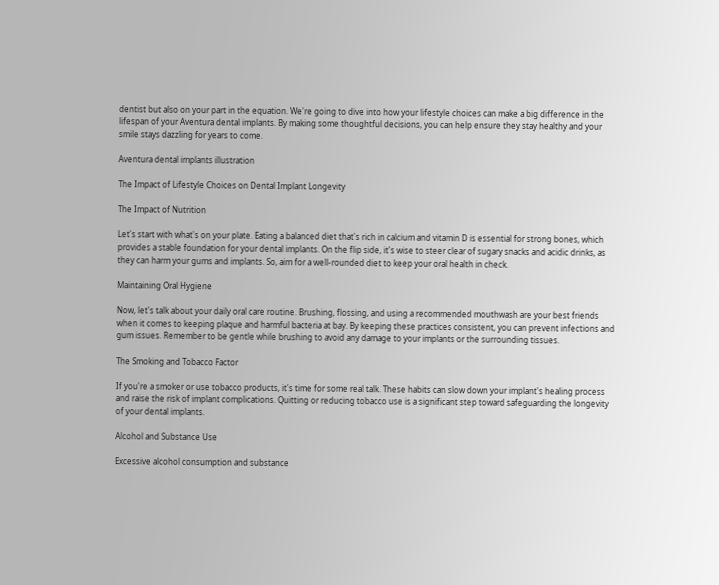dentist but also on your part in the equation. We're going to dive into how your lifestyle choices can make a big difference in the lifespan of your Aventura dental implants. By making some thoughtful decisions, you can help ensure they stay healthy and your smile stays dazzling for years to come.

Aventura dental implants illustration

The Impact of Lifestyle Choices on Dental Implant Longevity

The Impact of Nutrition

Let's start with what's on your plate. Eating a balanced diet that's rich in calcium and vitamin D is essential for strong bones, which provides a stable foundation for your dental implants. On the flip side, it's wise to steer clear of sugary snacks and acidic drinks, as they can harm your gums and implants. So, aim for a well-rounded diet to keep your oral health in check.

Maintaining Oral Hygiene

Now, let's talk about your daily oral care routine. Brushing, flossing, and using a recommended mouthwash are your best friends when it comes to keeping plaque and harmful bacteria at bay. By keeping these practices consistent, you can prevent infections and gum issues. Remember to be gentle while brushing to avoid any damage to your implants or the surrounding tissues.

The Smoking and Tobacco Factor

If you're a smoker or use tobacco products, it's time for some real talk. These habits can slow down your implant's healing process and raise the risk of implant complications. Quitting or reducing tobacco use is a significant step toward safeguarding the longevity of your dental implants.

Alcohol and Substance Use

Excessive alcohol consumption and substance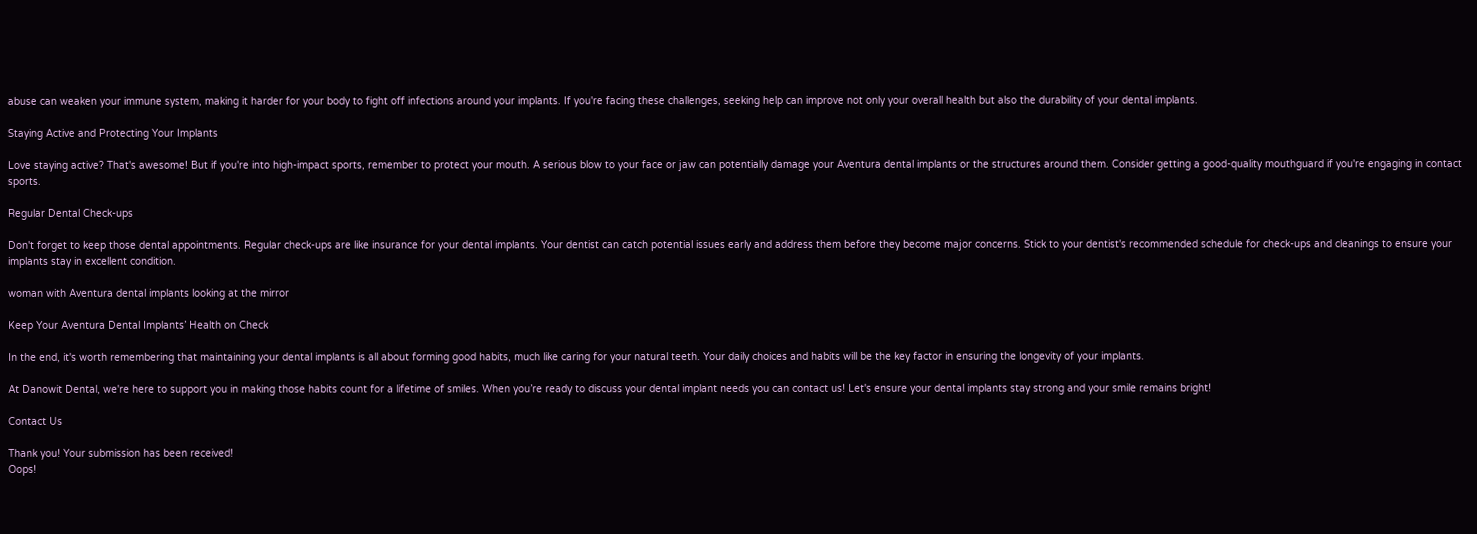abuse can weaken your immune system, making it harder for your body to fight off infections around your implants. If you're facing these challenges, seeking help can improve not only your overall health but also the durability of your dental implants.

Staying Active and Protecting Your Implants

Love staying active? That's awesome! But if you're into high-impact sports, remember to protect your mouth. A serious blow to your face or jaw can potentially damage your Aventura dental implants or the structures around them. Consider getting a good-quality mouthguard if you're engaging in contact sports.

Regular Dental Check-ups

Don't forget to keep those dental appointments. Regular check-ups are like insurance for your dental implants. Your dentist can catch potential issues early and address them before they become major concerns. Stick to your dentist's recommended schedule for check-ups and cleanings to ensure your implants stay in excellent condition.

woman with Aventura dental implants looking at the mirror

Keep Your Aventura Dental Implants’ Health on Check

In the end, it's worth remembering that maintaining your dental implants is all about forming good habits, much like caring for your natural teeth. Your daily choices and habits will be the key factor in ensuring the longevity of your implants.

At Danowit Dental, we're here to support you in making those habits count for a lifetime of smiles. When you’re ready to discuss your dental implant needs you can contact us! Let's ensure your dental implants stay strong and your smile remains bright!

Contact Us

Thank you! Your submission has been received!
Oops!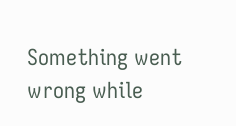Something went wrong while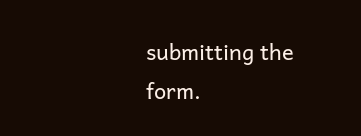submitting the form.